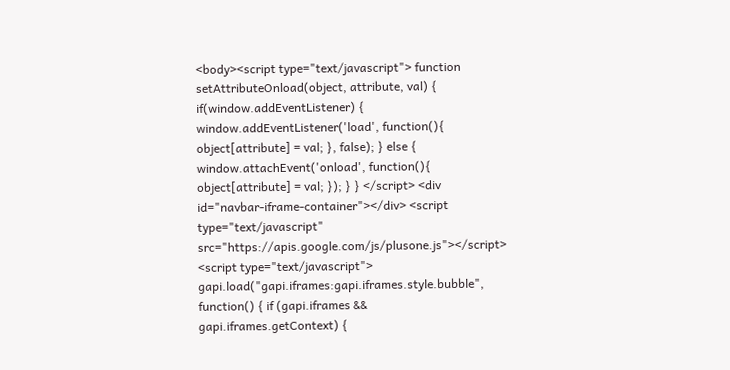<body><script type="text/javascript"> function setAttributeOnload(object, attribute, val) { if(window.addEventListener) { window.addEventListener('load', function(){ object[attribute] = val; }, false); } else { window.attachEvent('onload', function(){ object[attribute] = val; }); } } </script> <div id="navbar-iframe-container"></div> <script type="text/javascript" src="https://apis.google.com/js/plusone.js"></script> <script type="text/javascript"> gapi.load("gapi.iframes:gapi.iframes.style.bubble", function() { if (gapi.iframes && gapi.iframes.getContext) {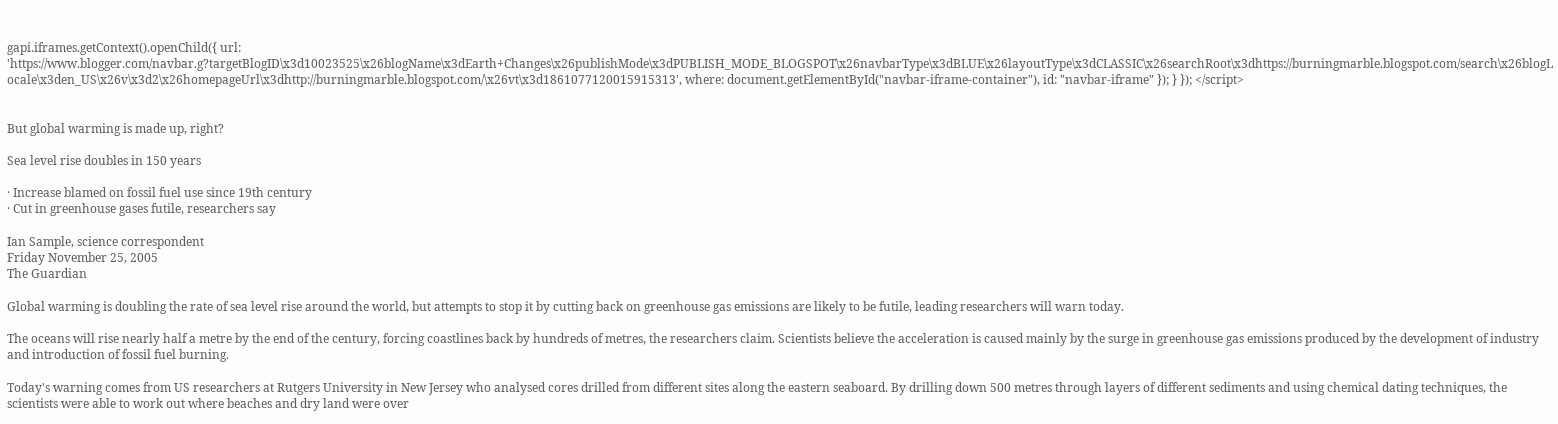gapi.iframes.getContext().openChild({ url: 'https://www.blogger.com/navbar.g?targetBlogID\x3d10023525\x26blogName\x3dEarth+Changes\x26publishMode\x3dPUBLISH_MODE_BLOGSPOT\x26navbarType\x3dBLUE\x26layoutType\x3dCLASSIC\x26searchRoot\x3dhttps://burningmarble.blogspot.com/search\x26blogLocale\x3den_US\x26v\x3d2\x26homepageUrl\x3dhttp://burningmarble.blogspot.com/\x26vt\x3d1861077120015915313', where: document.getElementById("navbar-iframe-container"), id: "navbar-iframe" }); } }); </script>


But global warming is made up, right?

Sea level rise doubles in 150 years

· Increase blamed on fossil fuel use since 19th century
· Cut in greenhouse gases futile, researchers say

Ian Sample, science correspondent
Friday November 25, 2005
The Guardian

Global warming is doubling the rate of sea level rise around the world, but attempts to stop it by cutting back on greenhouse gas emissions are likely to be futile, leading researchers will warn today.

The oceans will rise nearly half a metre by the end of the century, forcing coastlines back by hundreds of metres, the researchers claim. Scientists believe the acceleration is caused mainly by the surge in greenhouse gas emissions produced by the development of industry and introduction of fossil fuel burning.

Today's warning comes from US researchers at Rutgers University in New Jersey who analysed cores drilled from different sites along the eastern seaboard. By drilling down 500 metres through layers of different sediments and using chemical dating techniques, the scientists were able to work out where beaches and dry land were over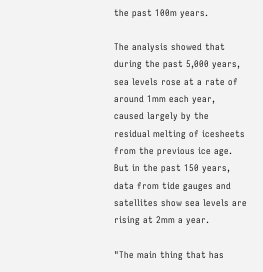the past 100m years.

The analysis showed that during the past 5,000 years, sea levels rose at a rate of around 1mm each year, caused largely by the residual melting of icesheets from the previous ice age. But in the past 150 years, data from tide gauges and satellites show sea levels are rising at 2mm a year.

"The main thing that has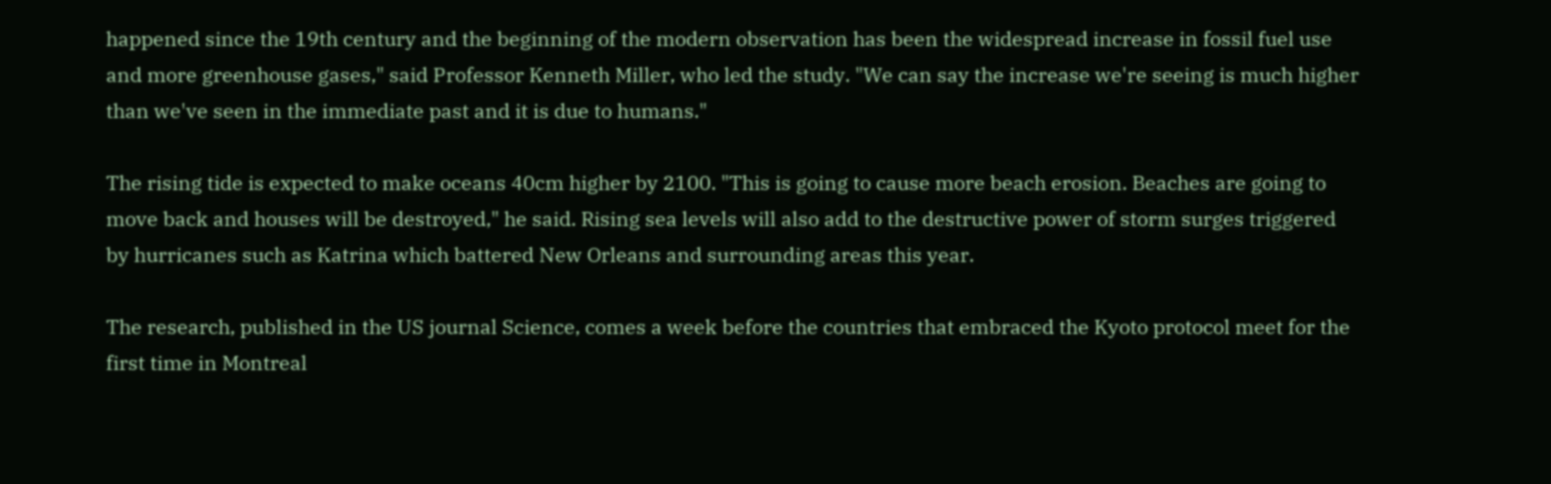happened since the 19th century and the beginning of the modern observation has been the widespread increase in fossil fuel use and more greenhouse gases," said Professor Kenneth Miller, who led the study. "We can say the increase we're seeing is much higher than we've seen in the immediate past and it is due to humans."

The rising tide is expected to make oceans 40cm higher by 2100. "This is going to cause more beach erosion. Beaches are going to move back and houses will be destroyed," he said. Rising sea levels will also add to the destructive power of storm surges triggered by hurricanes such as Katrina which battered New Orleans and surrounding areas this year.

The research, published in the US journal Science, comes a week before the countries that embraced the Kyoto protocol meet for the first time in Montreal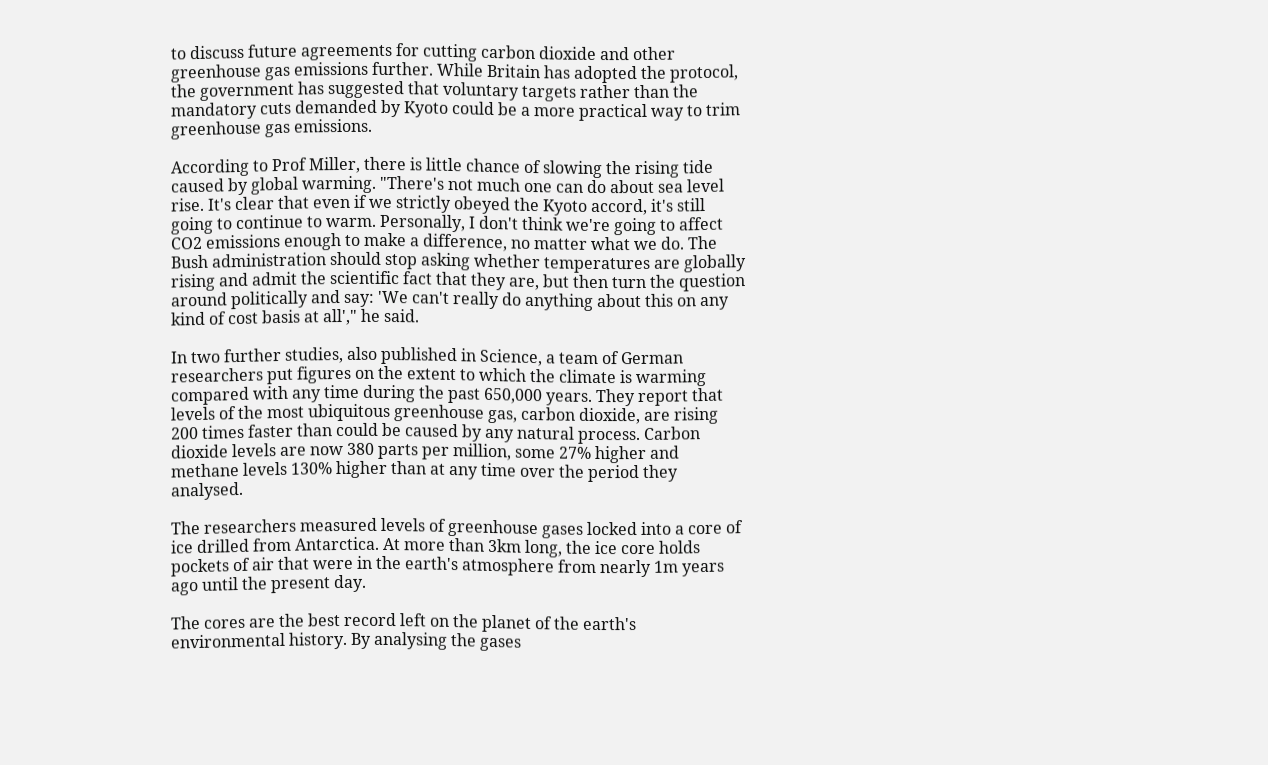to discuss future agreements for cutting carbon dioxide and other greenhouse gas emissions further. While Britain has adopted the protocol, the government has suggested that voluntary targets rather than the mandatory cuts demanded by Kyoto could be a more practical way to trim greenhouse gas emissions.

According to Prof Miller, there is little chance of slowing the rising tide caused by global warming. "There's not much one can do about sea level rise. It's clear that even if we strictly obeyed the Kyoto accord, it's still going to continue to warm. Personally, I don't think we're going to affect CO2 emissions enough to make a difference, no matter what we do. The Bush administration should stop asking whether temperatures are globally rising and admit the scientific fact that they are, but then turn the question around politically and say: 'We can't really do anything about this on any kind of cost basis at all'," he said.

In two further studies, also published in Science, a team of German researchers put figures on the extent to which the climate is warming compared with any time during the past 650,000 years. They report that levels of the most ubiquitous greenhouse gas, carbon dioxide, are rising 200 times faster than could be caused by any natural process. Carbon dioxide levels are now 380 parts per million, some 27% higher and methane levels 130% higher than at any time over the period they analysed.

The researchers measured levels of greenhouse gases locked into a core of ice drilled from Antarctica. At more than 3km long, the ice core holds pockets of air that were in the earth's atmosphere from nearly 1m years ago until the present day.

The cores are the best record left on the planet of the earth's environmental history. By analysing the gases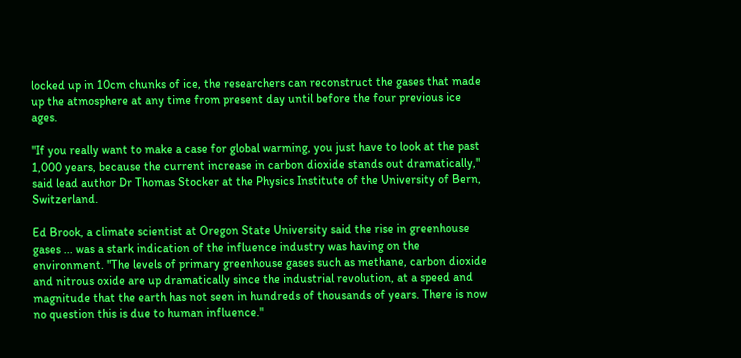locked up in 10cm chunks of ice, the researchers can reconstruct the gases that made up the atmosphere at any time from present day until before the four previous ice ages.

"If you really want to make a case for global warming, you just have to look at the past 1,000 years, because the current increase in carbon dioxide stands out dramatically," said lead author Dr Thomas Stocker at the Physics Institute of the University of Bern, Switzerland.

Ed Brook, a climate scientist at Oregon State University said the rise in greenhouse gases ... was a stark indication of the influence industry was having on the environment. "The levels of primary greenhouse gases such as methane, carbon dioxide and nitrous oxide are up dramatically since the industrial revolution, at a speed and magnitude that the earth has not seen in hundreds of thousands of years. There is now no question this is due to human influence."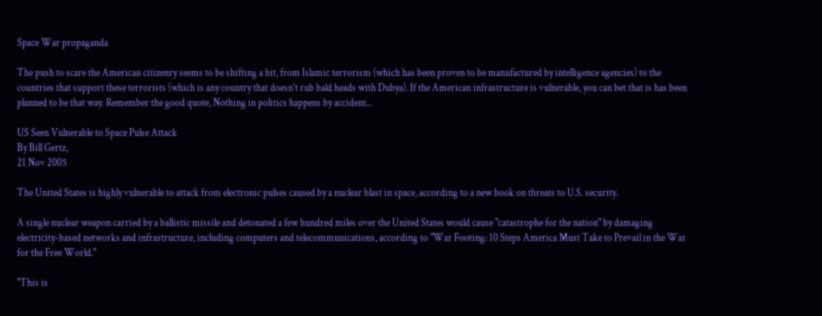Space War propaganda

The push to scare the American citizenry seems to be shifting a bit, from Islamic terrorism (which has been proven to be manufactured by intelligence agencies) to the countries that support these terrorists (which is any country that doesn't rub bald heads with Dubya). If the American infrastructure is vulnerable, you can bet that is has been planned to be that way. Remember the good quote, Nothing in politics happens by accident...

US Seen Vulnerable to Space Pulse Attack
By Bill Gertz,
21 Nov 2005

The United States is highly vulnerable to attack from electronic pulses caused by a nuclear blast in space, according to a new book on threats to U.S. security.

A single nuclear weapon carried by a ballistic missile and detonated a few hundred miles over the United States would cause "catastrophe for the nation" by damaging electricity-based networks and infrastructure, including computers and telecommunications, according to "War Footing: 10 Steps America Must Take to Prevail in the War for the Free World."

"This is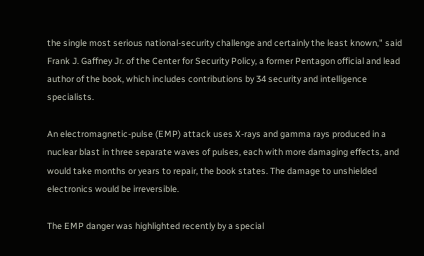the single most serious national-security challenge and certainly the least known," said Frank J. Gaffney Jr. of the Center for Security Policy, a former Pentagon official and lead author of the book, which includes contributions by 34 security and intelligence specialists.

An electromagnetic-pulse (EMP) attack uses X-rays and gamma rays produced in a nuclear blast in three separate waves of pulses, each with more damaging effects, and would take months or years to repair, the book states. The damage to unshielded electronics would be irreversible.

The EMP danger was highlighted recently by a special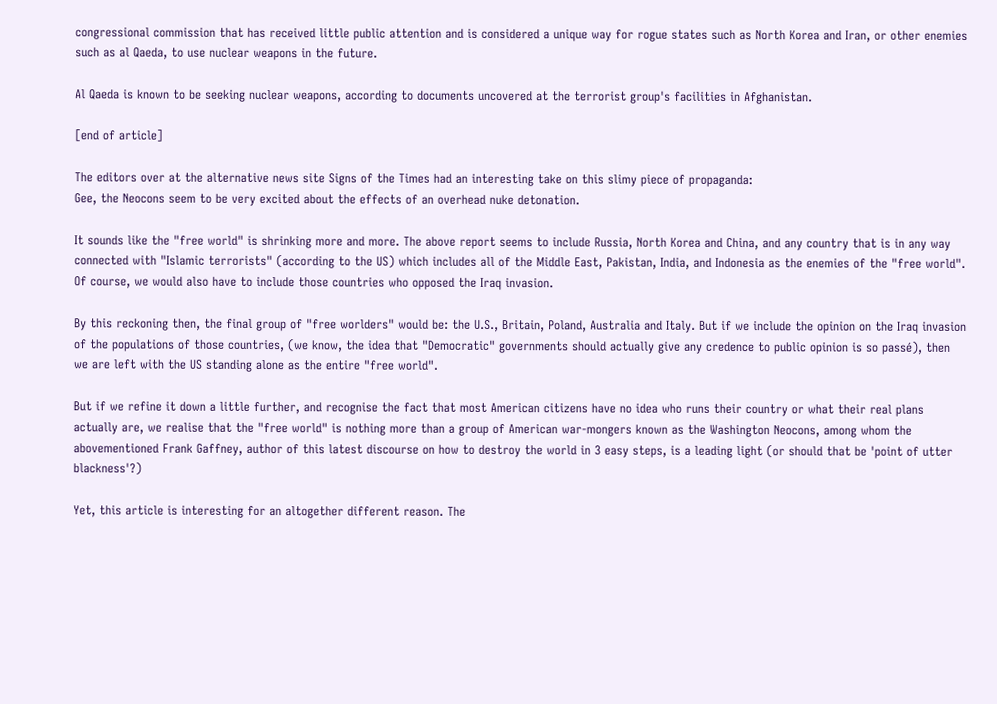congressional commission that has received little public attention and is considered a unique way for rogue states such as North Korea and Iran, or other enemies such as al Qaeda, to use nuclear weapons in the future.

Al Qaeda is known to be seeking nuclear weapons, according to documents uncovered at the terrorist group's facilities in Afghanistan.

[end of article]

The editors over at the alternative news site Signs of the Times had an interesting take on this slimy piece of propaganda:
Gee, the Neocons seem to be very excited about the effects of an overhead nuke detonation.

It sounds like the "free world" is shrinking more and more. The above report seems to include Russia, North Korea and China, and any country that is in any way connected with "Islamic terrorists" (according to the US) which includes all of the Middle East, Pakistan, India, and Indonesia as the enemies of the "free world". Of course, we would also have to include those countries who opposed the Iraq invasion.

By this reckoning then, the final group of "free worlders" would be: the U.S., Britain, Poland, Australia and Italy. But if we include the opinion on the Iraq invasion of the populations of those countries, (we know, the idea that "Democratic" governments should actually give any credence to public opinion is so passé), then we are left with the US standing alone as the entire "free world".

But if we refine it down a little further, and recognise the fact that most American citizens have no idea who runs their country or what their real plans actually are, we realise that the "free world" is nothing more than a group of American war-mongers known as the Washington Neocons, among whom the abovementioned Frank Gaffney, author of this latest discourse on how to destroy the world in 3 easy steps, is a leading light (or should that be 'point of utter blackness'?)

Yet, this article is interesting for an altogether different reason. The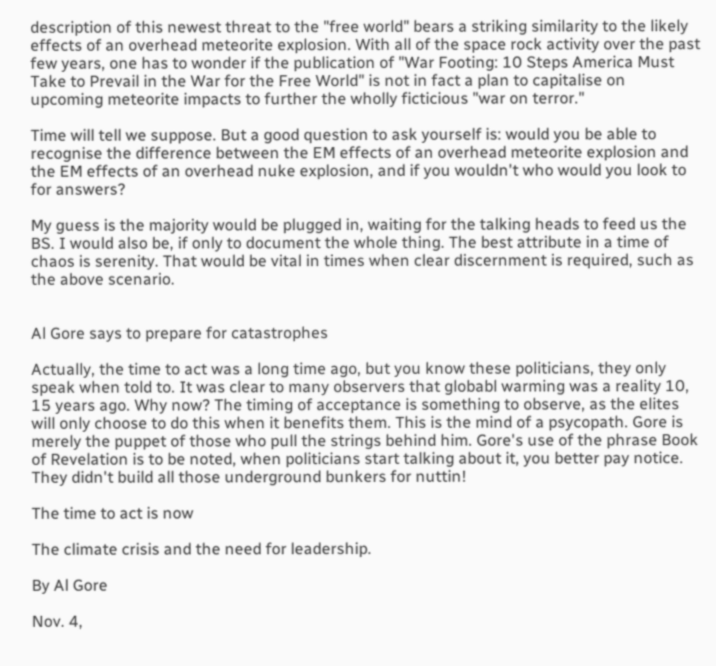description of this newest threat to the "free world" bears a striking similarity to the likely effects of an overhead meteorite explosion. With all of the space rock activity over the past few years, one has to wonder if the publication of "War Footing: 10 Steps America Must Take to Prevail in the War for the Free World" is not in fact a plan to capitalise on upcoming meteorite impacts to further the wholly ficticious "war on terror."

Time will tell we suppose. But a good question to ask yourself is: would you be able to recognise the difference between the EM effects of an overhead meteorite explosion and the EM effects of an overhead nuke explosion, and if you wouldn't who would you look to for answers?

My guess is the majority would be plugged in, waiting for the talking heads to feed us the BS. I would also be, if only to document the whole thing. The best attribute in a time of chaos is serenity. That would be vital in times when clear discernment is required, such as the above scenario.


Al Gore says to prepare for catastrophes

Actually, the time to act was a long time ago, but you know these politicians, they only speak when told to. It was clear to many observers that globabl warming was a reality 10, 15 years ago. Why now? The timing of acceptance is something to observe, as the elites will only choose to do this when it benefits them. This is the mind of a psycopath. Gore is merely the puppet of those who pull the strings behind him. Gore's use of the phrase Book of Revelation is to be noted, when politicians start talking about it, you better pay notice. They didn't build all those underground bunkers for nuttin!

The time to act is now

The climate crisis and the need for leadership.

By Al Gore

Nov. 4,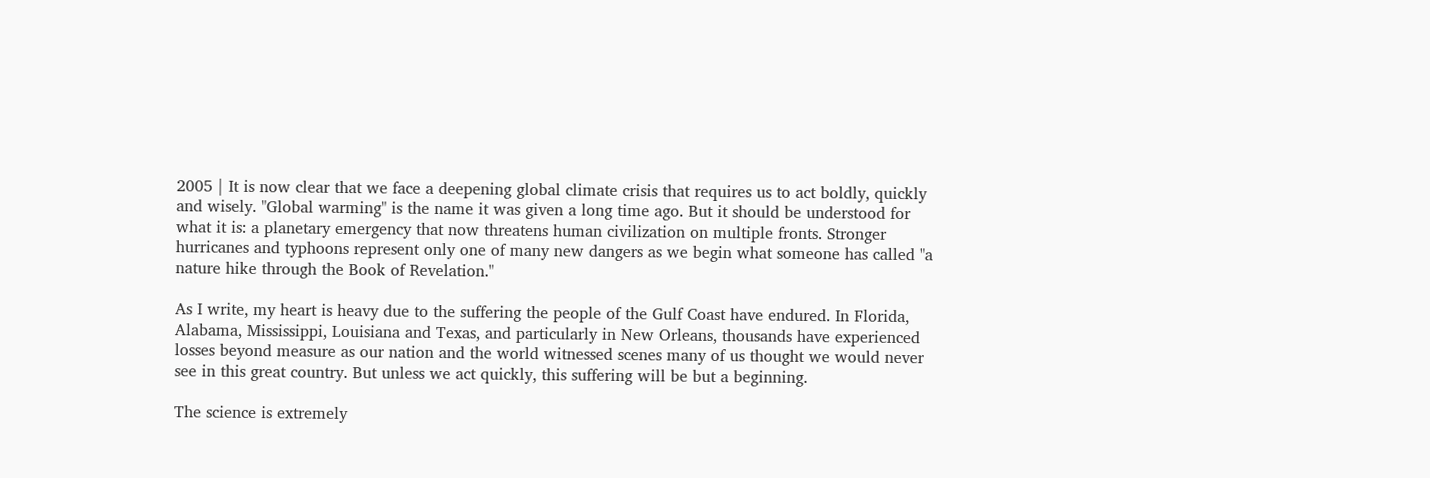2005 | It is now clear that we face a deepening global climate crisis that requires us to act boldly, quickly and wisely. "Global warming" is the name it was given a long time ago. But it should be understood for what it is: a planetary emergency that now threatens human civilization on multiple fronts. Stronger hurricanes and typhoons represent only one of many new dangers as we begin what someone has called "a nature hike through the Book of Revelation."

As I write, my heart is heavy due to the suffering the people of the Gulf Coast have endured. In Florida, Alabama, Mississippi, Louisiana and Texas, and particularly in New Orleans, thousands have experienced losses beyond measure as our nation and the world witnessed scenes many of us thought we would never see in this great country. But unless we act quickly, this suffering will be but a beginning.

The science is extremely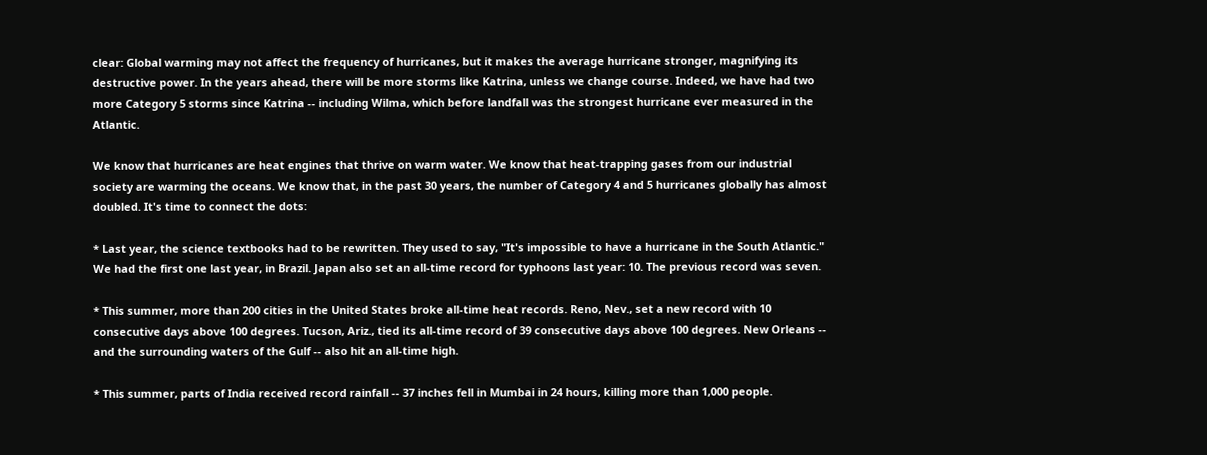clear: Global warming may not affect the frequency of hurricanes, but it makes the average hurricane stronger, magnifying its destructive power. In the years ahead, there will be more storms like Katrina, unless we change course. Indeed, we have had two more Category 5 storms since Katrina -- including Wilma, which before landfall was the strongest hurricane ever measured in the Atlantic.

We know that hurricanes are heat engines that thrive on warm water. We know that heat-trapping gases from our industrial society are warming the oceans. We know that, in the past 30 years, the number of Category 4 and 5 hurricanes globally has almost doubled. It's time to connect the dots:

* Last year, the science textbooks had to be rewritten. They used to say, "It's impossible to have a hurricane in the South Atlantic." We had the first one last year, in Brazil. Japan also set an all-time record for typhoons last year: 10. The previous record was seven.

* This summer, more than 200 cities in the United States broke all-time heat records. Reno, Nev., set a new record with 10 consecutive days above 100 degrees. Tucson, Ariz., tied its all-time record of 39 consecutive days above 100 degrees. New Orleans -- and the surrounding waters of the Gulf -- also hit an all-time high.

* This summer, parts of India received record rainfall -- 37 inches fell in Mumbai in 24 hours, killing more than 1,000 people.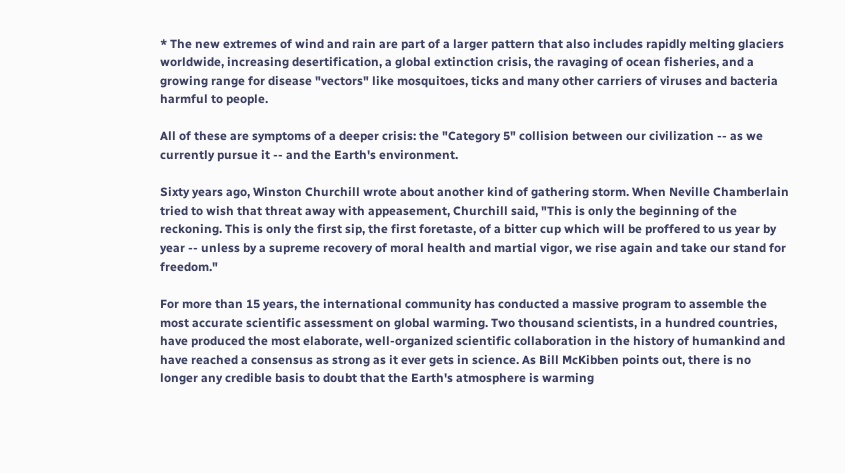* The new extremes of wind and rain are part of a larger pattern that also includes rapidly melting glaciers worldwide, increasing desertification, a global extinction crisis, the ravaging of ocean fisheries, and a growing range for disease "vectors" like mosquitoes, ticks and many other carriers of viruses and bacteria harmful to people.

All of these are symptoms of a deeper crisis: the "Category 5" collision between our civilization -- as we currently pursue it -- and the Earth's environment.

Sixty years ago, Winston Churchill wrote about another kind of gathering storm. When Neville Chamberlain tried to wish that threat away with appeasement, Churchill said, "This is only the beginning of the reckoning. This is only the first sip, the first foretaste, of a bitter cup which will be proffered to us year by year -- unless by a supreme recovery of moral health and martial vigor, we rise again and take our stand for freedom."

For more than 15 years, the international community has conducted a massive program to assemble the most accurate scientific assessment on global warming. Two thousand scientists, in a hundred countries, have produced the most elaborate, well-organized scientific collaboration in the history of humankind and have reached a consensus as strong as it ever gets in science. As Bill McKibben points out, there is no longer any credible basis to doubt that the Earth's atmosphere is warming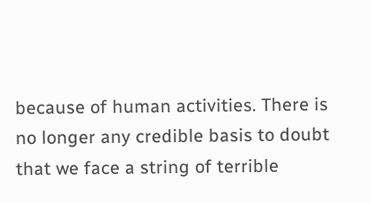because of human activities. There is no longer any credible basis to doubt that we face a string of terrible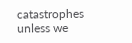catastrophes unless we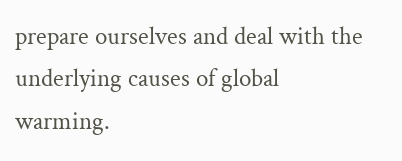prepare ourselves and deal with the underlying causes of global warming.